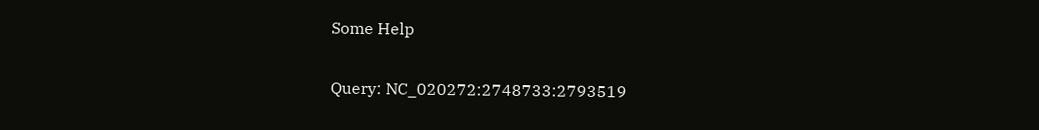Some Help

Query: NC_020272:2748733:2793519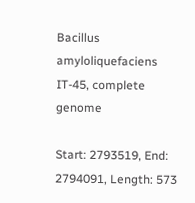Bacillus amyloliquefaciens IT-45, complete genome

Start: 2793519, End: 2794091, Length: 573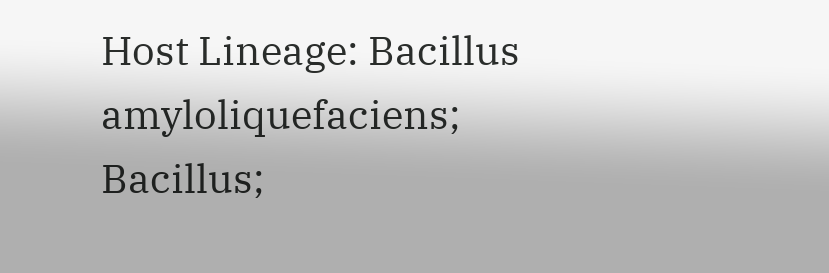Host Lineage: Bacillus amyloliquefaciens; Bacillus;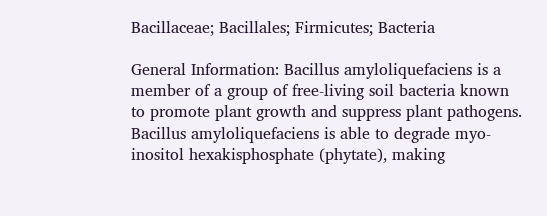Bacillaceae; Bacillales; Firmicutes; Bacteria

General Information: Bacillus amyloliquefaciens is a member of a group of free-living soil bacteria known to promote plant growth and suppress plant pathogens. Bacillus amyloliquefaciens is able to degrade myo-inositol hexakisphosphate (phytate), making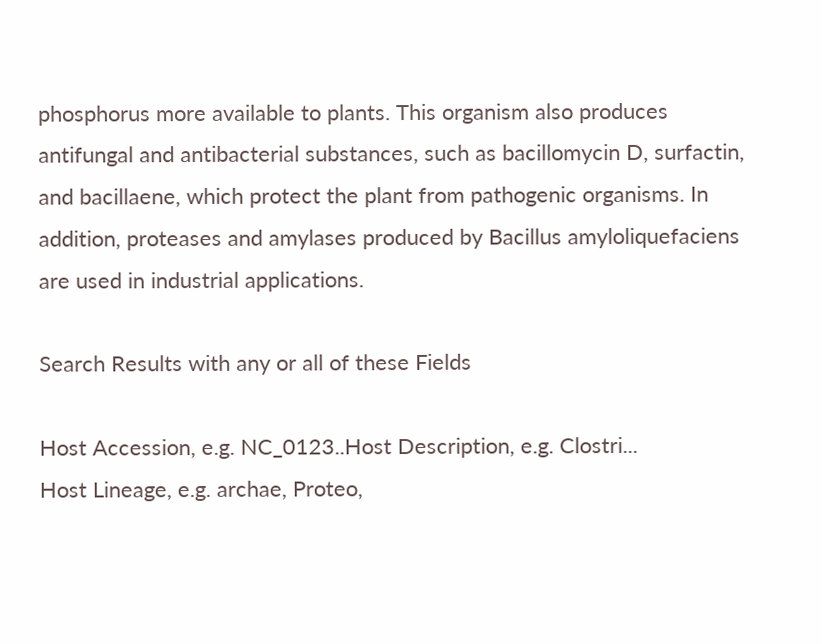phosphorus more available to plants. This organism also produces antifungal and antibacterial substances, such as bacillomycin D, surfactin, and bacillaene, which protect the plant from pathogenic organisms. In addition, proteases and amylases produced by Bacillus amyloliquefaciens are used in industrial applications.

Search Results with any or all of these Fields

Host Accession, e.g. NC_0123..Host Description, e.g. Clostri...
Host Lineage, e.g. archae, Proteo,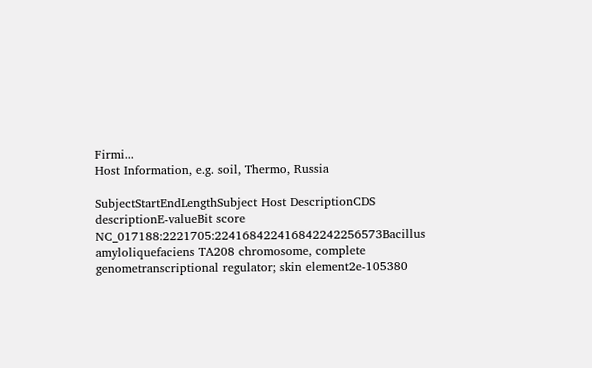Firmi...
Host Information, e.g. soil, Thermo, Russia

SubjectStartEndLengthSubject Host DescriptionCDS descriptionE-valueBit score
NC_017188:2221705:224168422416842242256573Bacillus amyloliquefaciens TA208 chromosome, complete genometranscriptional regulator; skin element2e-105380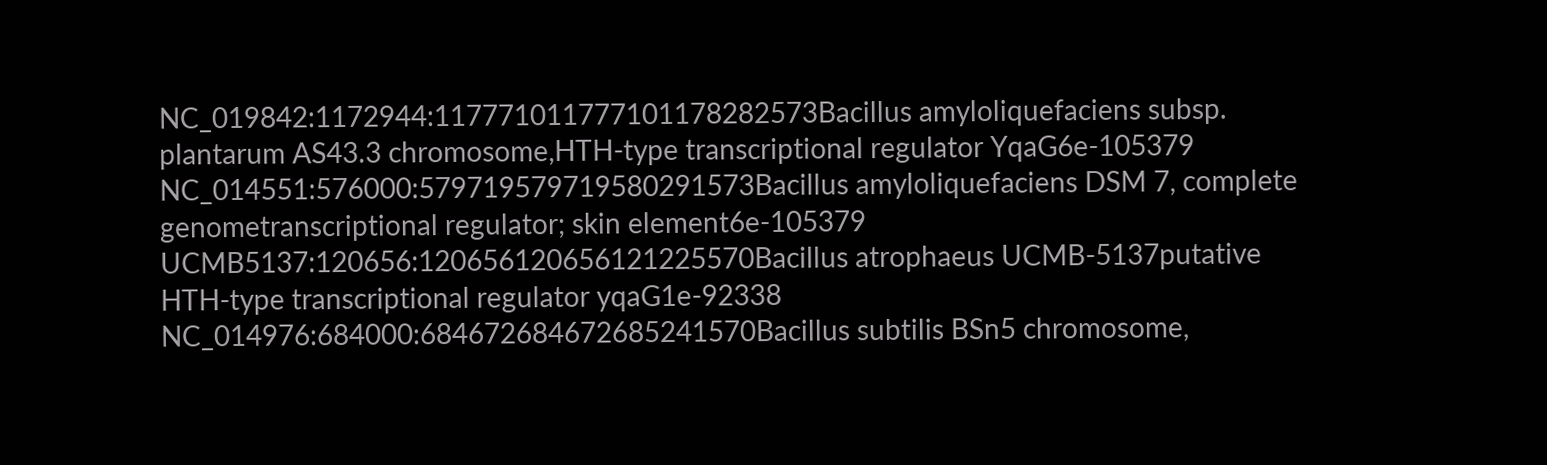NC_019842:1172944:117771011777101178282573Bacillus amyloliquefaciens subsp. plantarum AS43.3 chromosome,HTH-type transcriptional regulator YqaG6e-105379
NC_014551:576000:579719579719580291573Bacillus amyloliquefaciens DSM 7, complete genometranscriptional regulator; skin element6e-105379
UCMB5137:120656:120656120656121225570Bacillus atrophaeus UCMB-5137putative HTH-type transcriptional regulator yqaG1e-92338
NC_014976:684000:684672684672685241570Bacillus subtilis BSn5 chromosome,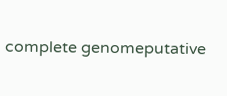complete genomeputative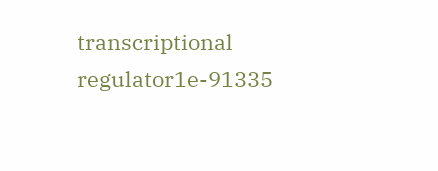transcriptional regulator1e-91335